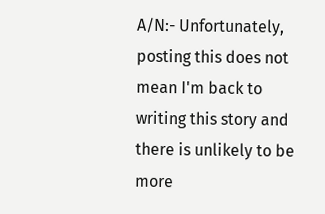A/N:- Unfortunately, posting this does not mean I'm back to writing this story and there is unlikely to be more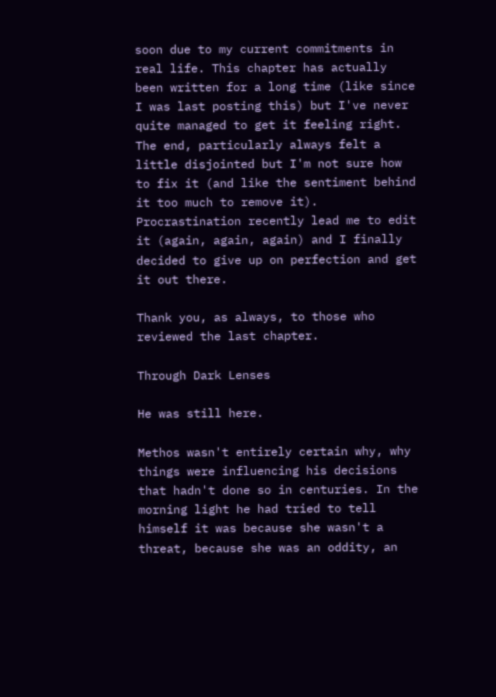soon due to my current commitments in real life. This chapter has actually been written for a long time (like since I was last posting this) but I've never quite managed to get it feeling right. The end, particularly always felt a little disjointed but I'm not sure how to fix it (and like the sentiment behind it too much to remove it). Procrastination recently lead me to edit it (again, again, again) and I finally decided to give up on perfection and get it out there.

Thank you, as always, to those who reviewed the last chapter.

Through Dark Lenses

He was still here.

Methos wasn't entirely certain why, why things were influencing his decisions that hadn't done so in centuries. In the morning light he had tried to tell himself it was because she wasn't a threat, because she was an oddity, an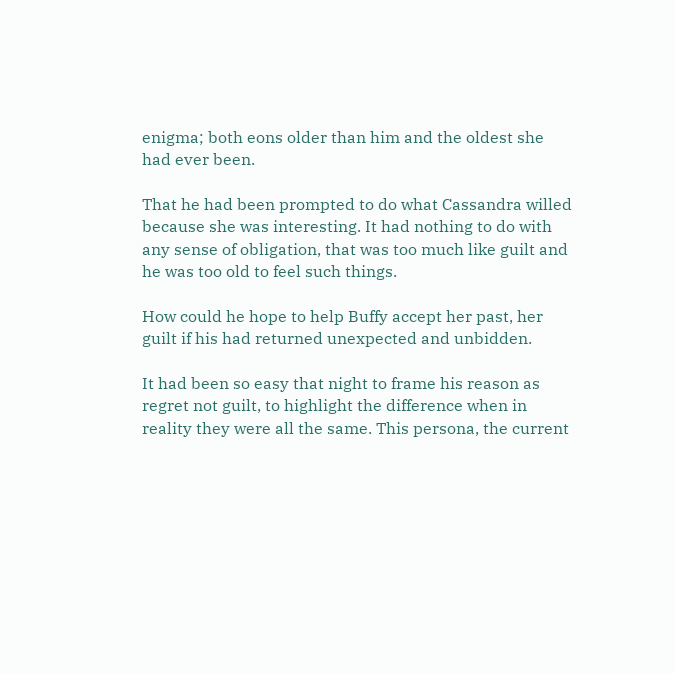enigma; both eons older than him and the oldest she had ever been.

That he had been prompted to do what Cassandra willed because she was interesting. It had nothing to do with any sense of obligation, that was too much like guilt and he was too old to feel such things.

How could he hope to help Buffy accept her past, her guilt if his had returned unexpected and unbidden.

It had been so easy that night to frame his reason as regret not guilt, to highlight the difference when in reality they were all the same. This persona, the current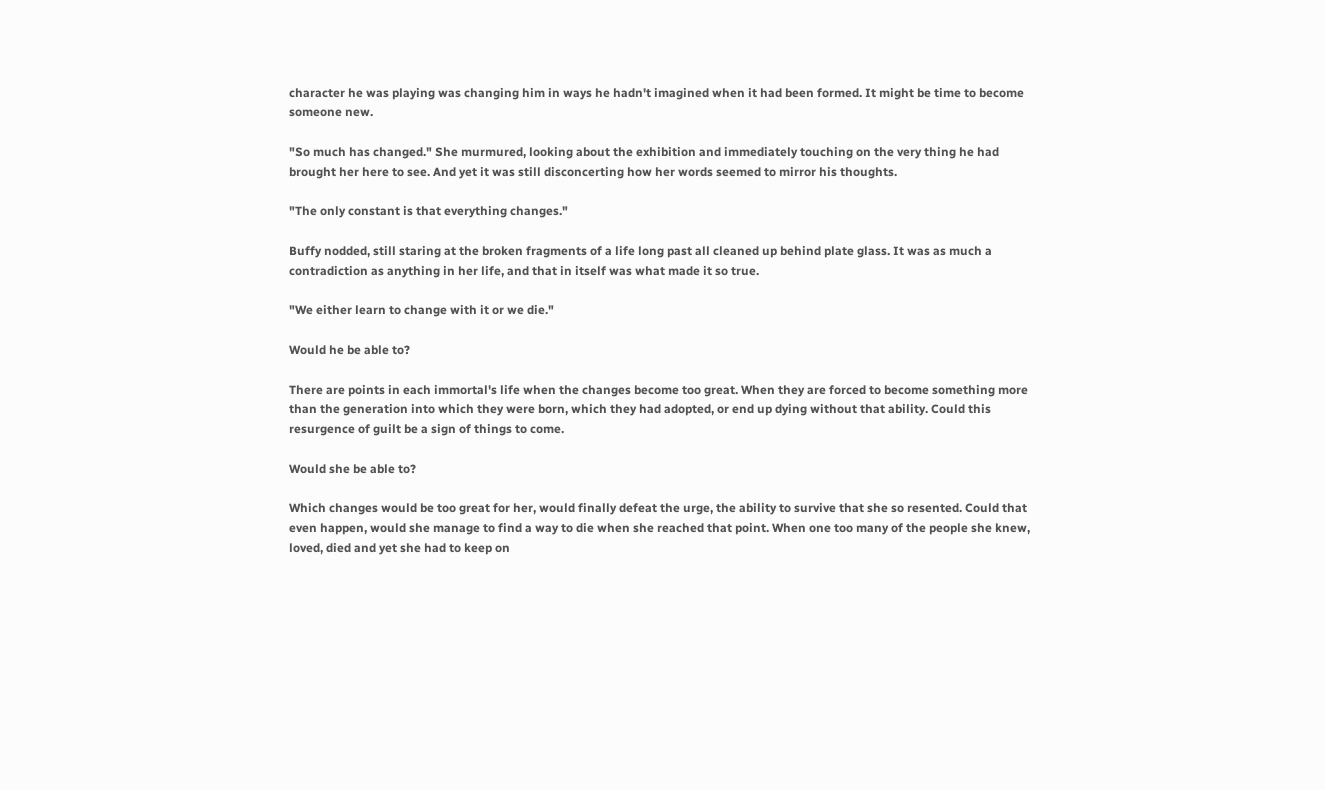character he was playing was changing him in ways he hadn't imagined when it had been formed. It might be time to become someone new.

"So much has changed." She murmured, looking about the exhibition and immediately touching on the very thing he had brought her here to see. And yet it was still disconcerting how her words seemed to mirror his thoughts.

"The only constant is that everything changes."

Buffy nodded, still staring at the broken fragments of a life long past all cleaned up behind plate glass. It was as much a contradiction as anything in her life, and that in itself was what made it so true.

"We either learn to change with it or we die."

Would he be able to?

There are points in each immortal's life when the changes become too great. When they are forced to become something more than the generation into which they were born, which they had adopted, or end up dying without that ability. Could this resurgence of guilt be a sign of things to come.

Would she be able to?

Which changes would be too great for her, would finally defeat the urge, the ability to survive that she so resented. Could that even happen, would she manage to find a way to die when she reached that point. When one too many of the people she knew, loved, died and yet she had to keep on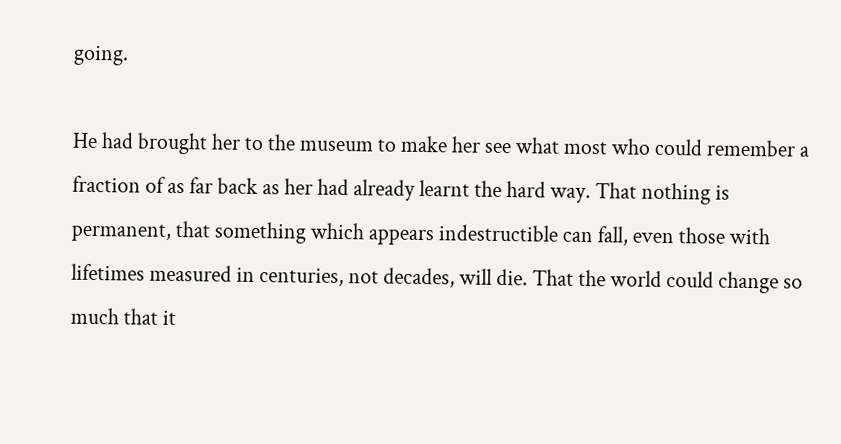going.

He had brought her to the museum to make her see what most who could remember a fraction of as far back as her had already learnt the hard way. That nothing is permanent, that something which appears indestructible can fall, even those with lifetimes measured in centuries, not decades, will die. That the world could change so much that it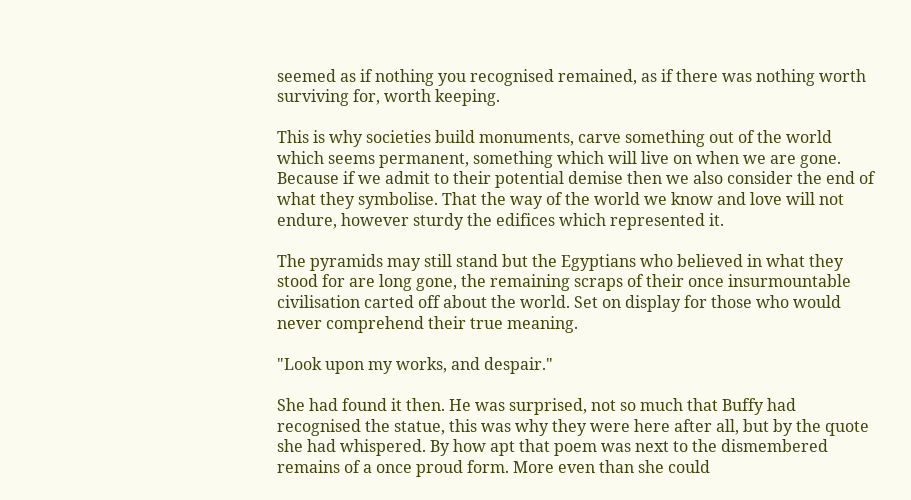seemed as if nothing you recognised remained, as if there was nothing worth surviving for, worth keeping.

This is why societies build monuments, carve something out of the world which seems permanent, something which will live on when we are gone. Because if we admit to their potential demise then we also consider the end of what they symbolise. That the way of the world we know and love will not endure, however sturdy the edifices which represented it.

The pyramids may still stand but the Egyptians who believed in what they stood for are long gone, the remaining scraps of their once insurmountable civilisation carted off about the world. Set on display for those who would never comprehend their true meaning.

"Look upon my works, and despair."

She had found it then. He was surprised, not so much that Buffy had recognised the statue, this was why they were here after all, but by the quote she had whispered. By how apt that poem was next to the dismembered remains of a once proud form. More even than she could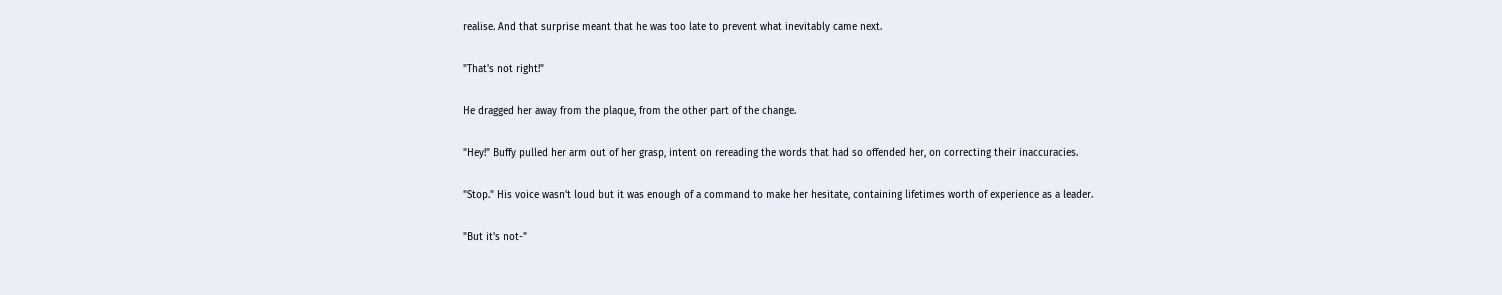realise. And that surprise meant that he was too late to prevent what inevitably came next.

"That's not right!"

He dragged her away from the plaque, from the other part of the change.

"Hey!" Buffy pulled her arm out of her grasp, intent on rereading the words that had so offended her, on correcting their inaccuracies.

"Stop." His voice wasn't loud but it was enough of a command to make her hesitate, containing lifetimes worth of experience as a leader.

"But it's not-"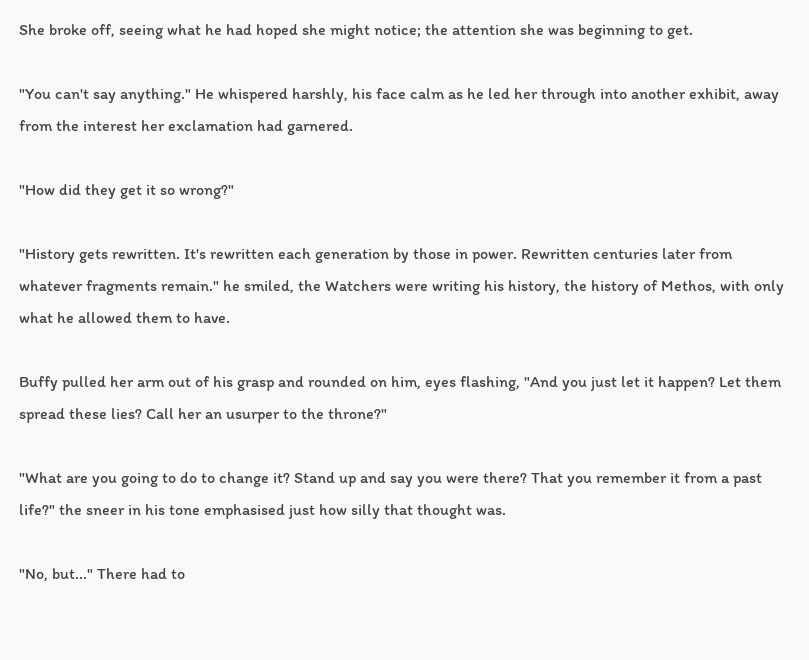She broke off, seeing what he had hoped she might notice; the attention she was beginning to get.

"You can't say anything." He whispered harshly, his face calm as he led her through into another exhibit, away from the interest her exclamation had garnered.

"How did they get it so wrong?"

"History gets rewritten. It's rewritten each generation by those in power. Rewritten centuries later from whatever fragments remain." he smiled, the Watchers were writing his history, the history of Methos, with only what he allowed them to have.

Buffy pulled her arm out of his grasp and rounded on him, eyes flashing, "And you just let it happen? Let them spread these lies? Call her an usurper to the throne?"

"What are you going to do to change it? Stand up and say you were there? That you remember it from a past life?" the sneer in his tone emphasised just how silly that thought was.

"No, but..." There had to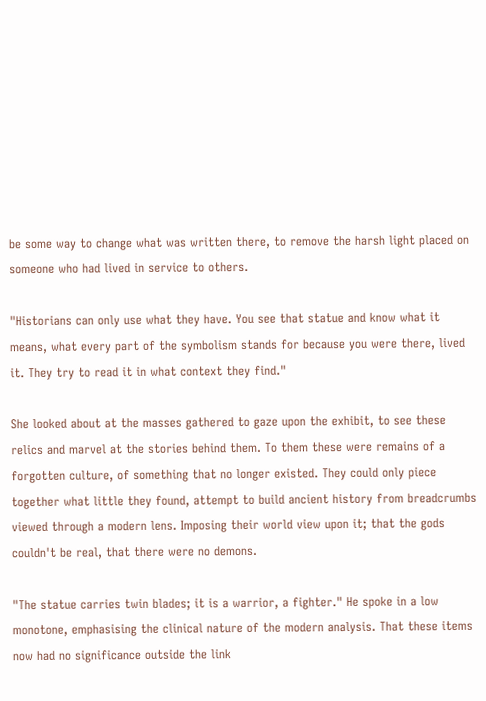be some way to change what was written there, to remove the harsh light placed on someone who had lived in service to others.

"Historians can only use what they have. You see that statue and know what it means, what every part of the symbolism stands for because you were there, lived it. They try to read it in what context they find."

She looked about at the masses gathered to gaze upon the exhibit, to see these relics and marvel at the stories behind them. To them these were remains of a forgotten culture, of something that no longer existed. They could only piece together what little they found, attempt to build ancient history from breadcrumbs viewed through a modern lens. Imposing their world view upon it; that the gods couldn't be real, that there were no demons.

"The statue carries twin blades; it is a warrior, a fighter." He spoke in a low monotone, emphasising the clinical nature of the modern analysis. That these items now had no significance outside the link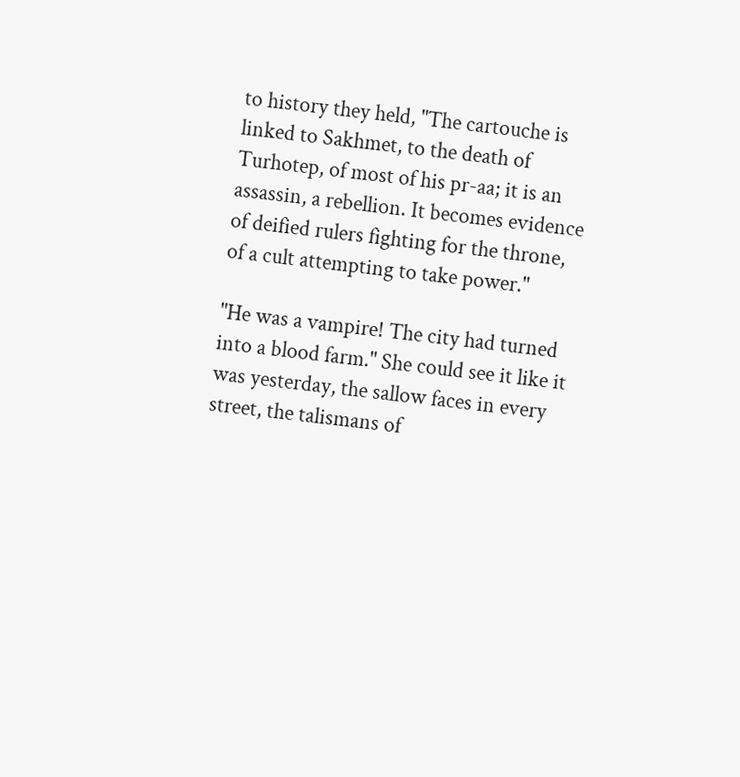to history they held, "The cartouche is linked to Sakhmet, to the death of Turhotep, of most of his pr-aa; it is an assassin, a rebellion. It becomes evidence of deified rulers fighting for the throne, of a cult attempting to take power."

"He was a vampire! The city had turned into a blood farm." She could see it like it was yesterday, the sallow faces in every street, the talismans of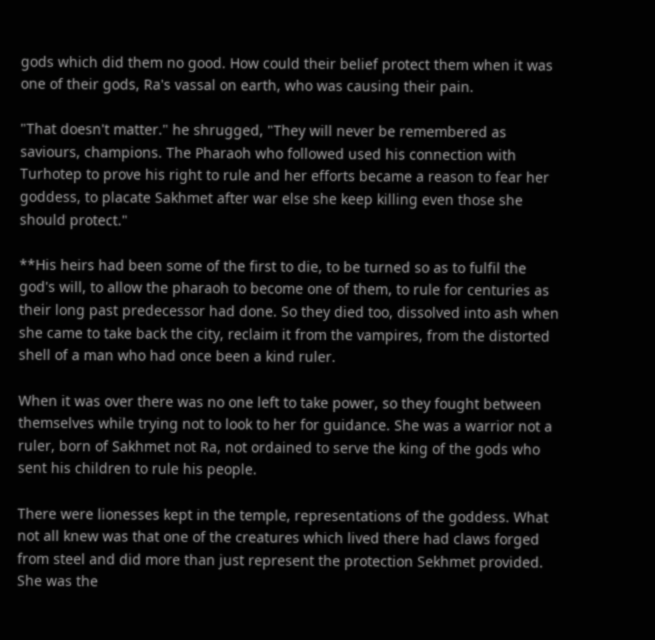gods which did them no good. How could their belief protect them when it was one of their gods, Ra's vassal on earth, who was causing their pain.

"That doesn't matter." he shrugged, "They will never be remembered as saviours, champions. The Pharaoh who followed used his connection with Turhotep to prove his right to rule and her efforts became a reason to fear her goddess, to placate Sakhmet after war else she keep killing even those she should protect."

**His heirs had been some of the first to die, to be turned so as to fulfil the god's will, to allow the pharaoh to become one of them, to rule for centuries as their long past predecessor had done. So they died too, dissolved into ash when she came to take back the city, reclaim it from the vampires, from the distorted shell of a man who had once been a kind ruler.

When it was over there was no one left to take power, so they fought between themselves while trying not to look to her for guidance. She was a warrior not a ruler, born of Sakhmet not Ra, not ordained to serve the king of the gods who sent his children to rule his people.

There were lionesses kept in the temple, representations of the goddess. What not all knew was that one of the creatures which lived there had claws forged from steel and did more than just represent the protection Sekhmet provided. She was the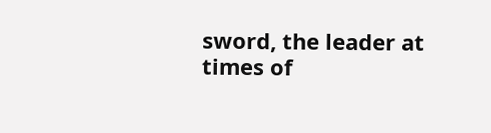sword, the leader at times of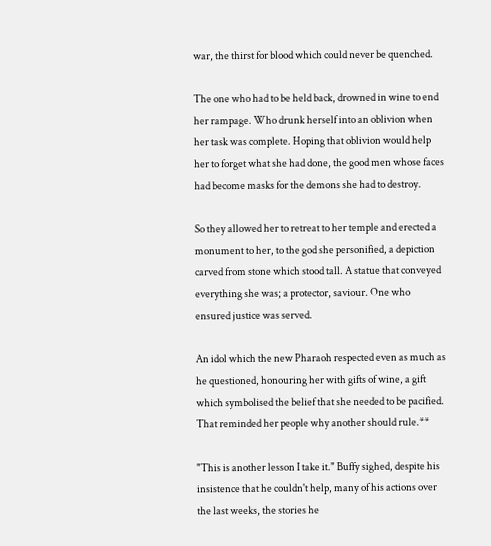war, the thirst for blood which could never be quenched.

The one who had to be held back, drowned in wine to end her rampage. Who drunk herself into an oblivion when her task was complete. Hoping that oblivion would help her to forget what she had done, the good men whose faces had become masks for the demons she had to destroy.

So they allowed her to retreat to her temple and erected a monument to her, to the god she personified, a depiction carved from stone which stood tall. A statue that conveyed everything she was; a protector, saviour. One who ensured justice was served.

An idol which the new Pharaoh respected even as much as he questioned, honouring her with gifts of wine, a gift which symbolised the belief that she needed to be pacified. That reminded her people why another should rule.**

"This is another lesson I take it." Buffy sighed, despite his insistence that he couldn't help, many of his actions over the last weeks, the stories he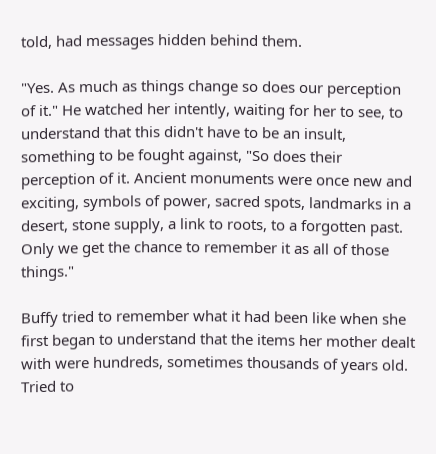told, had messages hidden behind them.

"Yes. As much as things change so does our perception of it." He watched her intently, waiting for her to see, to understand that this didn't have to be an insult, something to be fought against, "So does their perception of it. Ancient monuments were once new and exciting, symbols of power, sacred spots, landmarks in a desert, stone supply, a link to roots, to a forgotten past. Only we get the chance to remember it as all of those things."

Buffy tried to remember what it had been like when she first began to understand that the items her mother dealt with were hundreds, sometimes thousands of years old. Tried to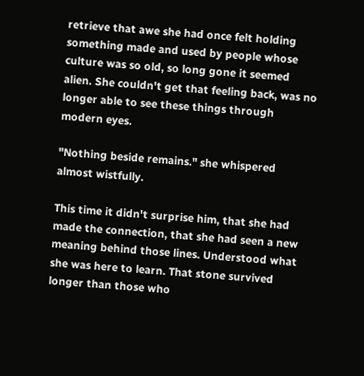retrieve that awe she had once felt holding something made and used by people whose culture was so old, so long gone it seemed alien. She couldn't get that feeling back, was no longer able to see these things through modern eyes.

"Nothing beside remains." she whispered almost wistfully.

This time it didn't surprise him, that she had made the connection, that she had seen a new meaning behind those lines. Understood what she was here to learn. That stone survived longer than those who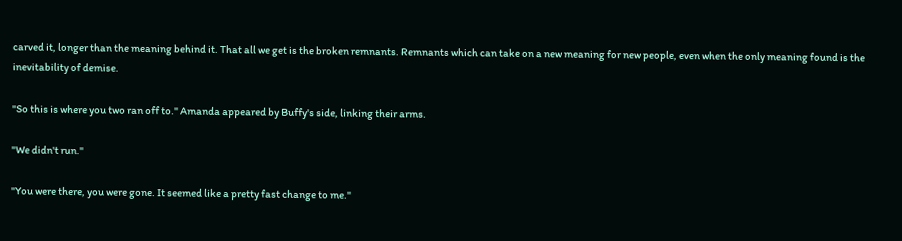carved it, longer than the meaning behind it. That all we get is the broken remnants. Remnants which can take on a new meaning for new people, even when the only meaning found is the inevitability of demise.

"So this is where you two ran off to." Amanda appeared by Buffy's side, linking their arms.

"We didn't run."

"You were there, you were gone. It seemed like a pretty fast change to me."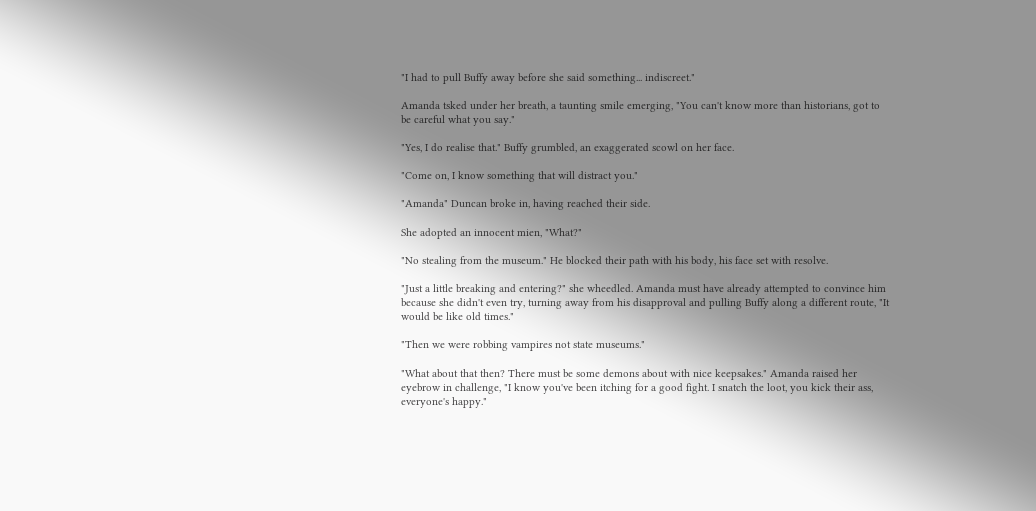"I had to pull Buffy away before she said something... indiscreet."

Amanda tsked under her breath, a taunting smile emerging, "You can't know more than historians, got to be careful what you say."

"Yes, I do realise that." Buffy grumbled, an exaggerated scowl on her face.

"Come on, I know something that will distract you."

"Amanda" Duncan broke in, having reached their side.

She adopted an innocent mien, "What?"

"No stealing from the museum." He blocked their path with his body, his face set with resolve.

"Just a little breaking and entering?" she wheedled. Amanda must have already attempted to convince him because she didn't even try, turning away from his disapproval and pulling Buffy along a different route, "It would be like old times."

"Then we were robbing vampires not state museums."

"What about that then? There must be some demons about with nice keepsakes." Amanda raised her eyebrow in challenge, "I know you've been itching for a good fight. I snatch the loot, you kick their ass, everyone's happy."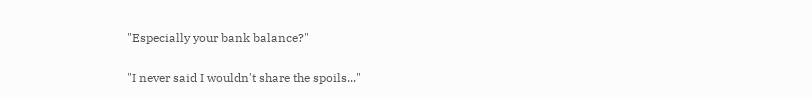"Especially your bank balance?"

"I never said I wouldn't share the spoils..."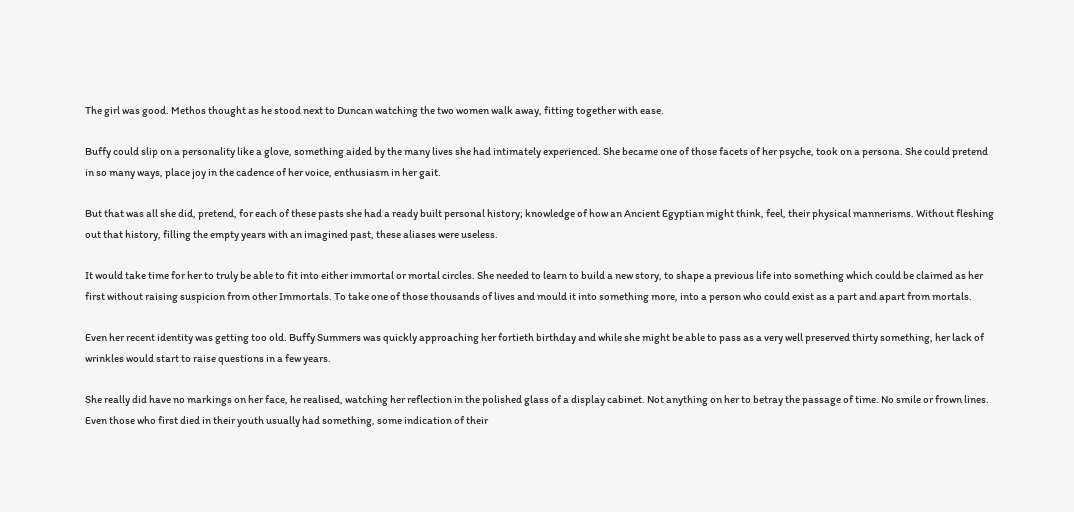The girl was good. Methos thought as he stood next to Duncan watching the two women walk away, fitting together with ease.

Buffy could slip on a personality like a glove, something aided by the many lives she had intimately experienced. She became one of those facets of her psyche, took on a persona. She could pretend in so many ways, place joy in the cadence of her voice, enthusiasm in her gait.

But that was all she did, pretend, for each of these pasts she had a ready built personal history; knowledge of how an Ancient Egyptian might think, feel, their physical mannerisms. Without fleshing out that history, filling the empty years with an imagined past, these aliases were useless.

It would take time for her to truly be able to fit into either immortal or mortal circles. She needed to learn to build a new story, to shape a previous life into something which could be claimed as her first without raising suspicion from other Immortals. To take one of those thousands of lives and mould it into something more, into a person who could exist as a part and apart from mortals.

Even her recent identity was getting too old. Buffy Summers was quickly approaching her fortieth birthday and while she might be able to pass as a very well preserved thirty something, her lack of wrinkles would start to raise questions in a few years.

She really did have no markings on her face, he realised, watching her reflection in the polished glass of a display cabinet. Not anything on her to betray the passage of time. No smile or frown lines. Even those who first died in their youth usually had something, some indication of their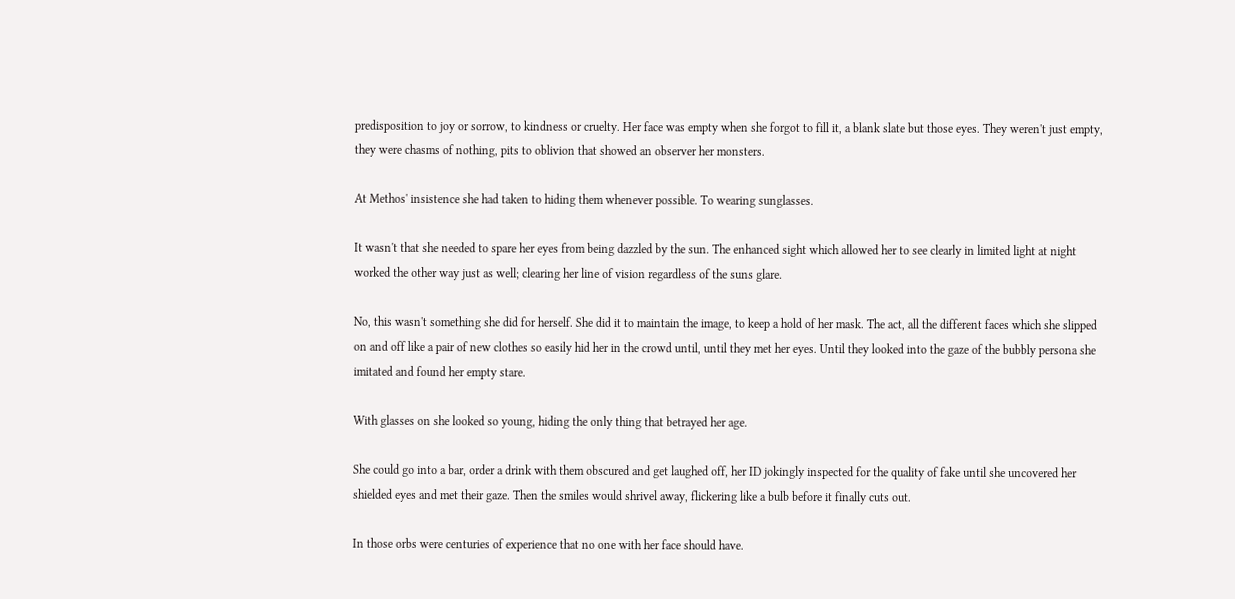predisposition to joy or sorrow, to kindness or cruelty. Her face was empty when she forgot to fill it, a blank slate but those eyes. They weren't just empty, they were chasms of nothing, pits to oblivion that showed an observer her monsters.

At Methos' insistence she had taken to hiding them whenever possible. To wearing sunglasses.

It wasn't that she needed to spare her eyes from being dazzled by the sun. The enhanced sight which allowed her to see clearly in limited light at night worked the other way just as well; clearing her line of vision regardless of the suns glare.

No, this wasn't something she did for herself. She did it to maintain the image, to keep a hold of her mask. The act, all the different faces which she slipped on and off like a pair of new clothes so easily hid her in the crowd until, until they met her eyes. Until they looked into the gaze of the bubbly persona she imitated and found her empty stare.

With glasses on she looked so young, hiding the only thing that betrayed her age.

She could go into a bar, order a drink with them obscured and get laughed off, her ID jokingly inspected for the quality of fake until she uncovered her shielded eyes and met their gaze. Then the smiles would shrivel away, flickering like a bulb before it finally cuts out.

In those orbs were centuries of experience that no one with her face should have.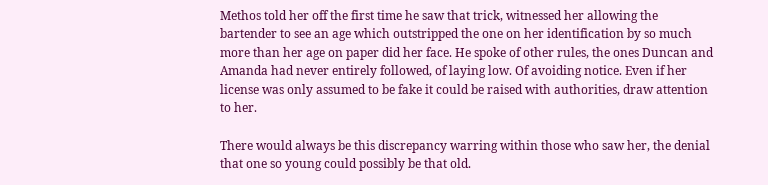Methos told her off the first time he saw that trick, witnessed her allowing the bartender to see an age which outstripped the one on her identification by so much more than her age on paper did her face. He spoke of other rules, the ones Duncan and Amanda had never entirely followed, of laying low. Of avoiding notice. Even if her license was only assumed to be fake it could be raised with authorities, draw attention to her.

There would always be this discrepancy warring within those who saw her, the denial that one so young could possibly be that old.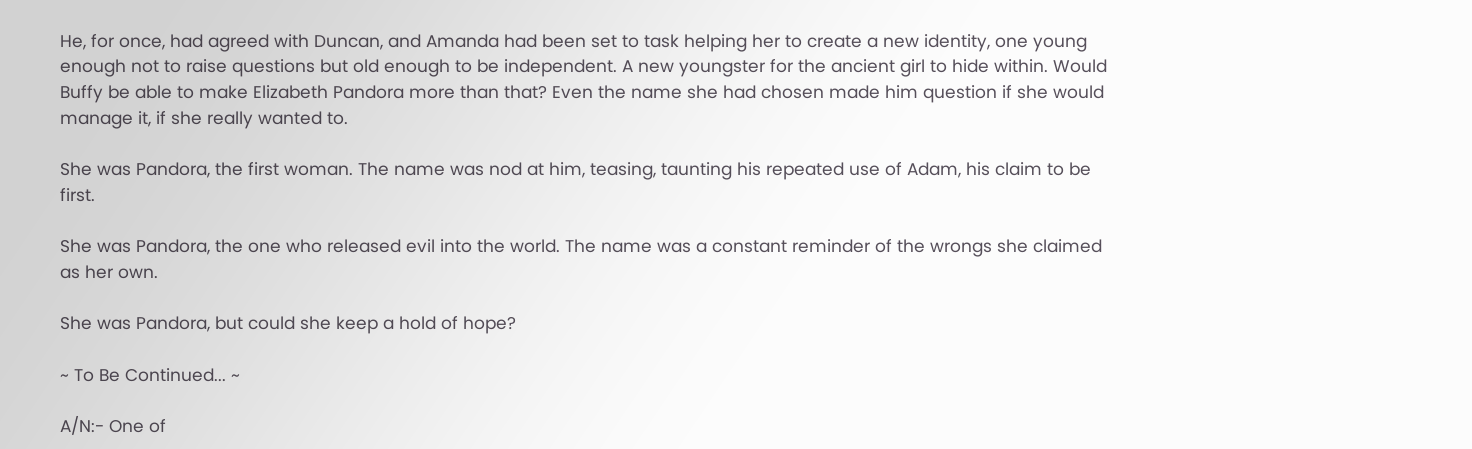He, for once, had agreed with Duncan, and Amanda had been set to task helping her to create a new identity, one young enough not to raise questions but old enough to be independent. A new youngster for the ancient girl to hide within. Would Buffy be able to make Elizabeth Pandora more than that? Even the name she had chosen made him question if she would manage it, if she really wanted to.

She was Pandora, the first woman. The name was nod at him, teasing, taunting his repeated use of Adam, his claim to be first.

She was Pandora, the one who released evil into the world. The name was a constant reminder of the wrongs she claimed as her own.

She was Pandora, but could she keep a hold of hope?

~ To Be Continued... ~

A/N:- One of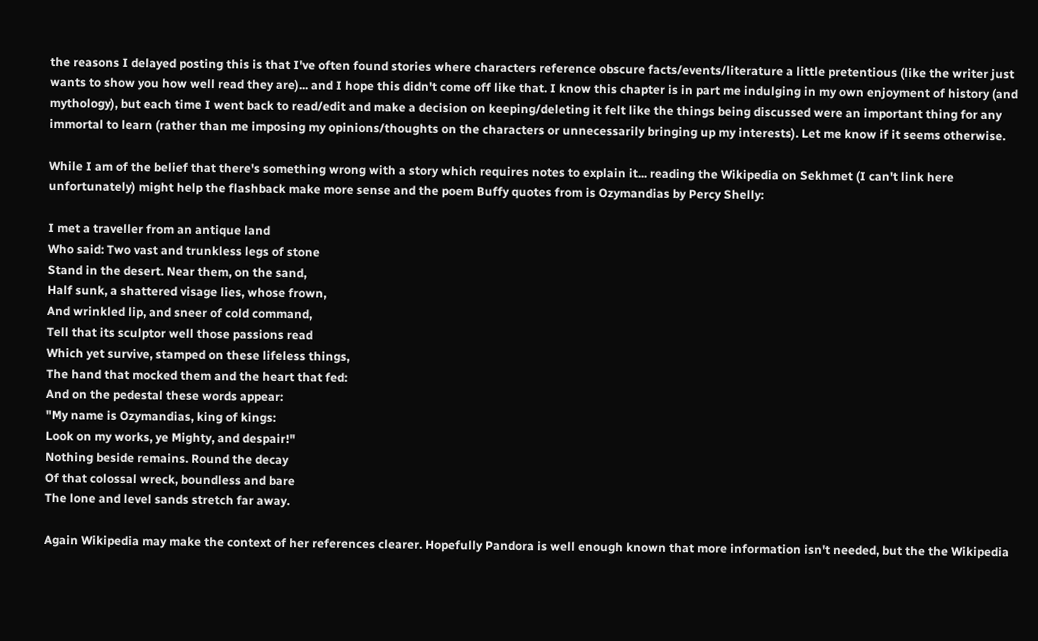the reasons I delayed posting this is that I've often found stories where characters reference obscure facts/events/literature a little pretentious (like the writer just wants to show you how well read they are)... and I hope this didn't come off like that. I know this chapter is in part me indulging in my own enjoyment of history (and mythology), but each time I went back to read/edit and make a decision on keeping/deleting it felt like the things being discussed were an important thing for any immortal to learn (rather than me imposing my opinions/thoughts on the characters or unnecessarily bringing up my interests). Let me know if it seems otherwise.

While I am of the belief that there's something wrong with a story which requires notes to explain it... reading the Wikipedia on Sekhmet (I can't link here unfortunately) might help the flashback make more sense and the poem Buffy quotes from is Ozymandias by Percy Shelly:

I met a traveller from an antique land
Who said: Two vast and trunkless legs of stone
Stand in the desert. Near them, on the sand,
Half sunk, a shattered visage lies, whose frown,
And wrinkled lip, and sneer of cold command,
Tell that its sculptor well those passions read
Which yet survive, stamped on these lifeless things,
The hand that mocked them and the heart that fed:
And on the pedestal these words appear:
"My name is Ozymandias, king of kings:
Look on my works, ye Mighty, and despair!"
Nothing beside remains. Round the decay
Of that colossal wreck, boundless and bare
The lone and level sands stretch far away.

Again Wikipedia may make the context of her references clearer. Hopefully Pandora is well enough known that more information isn't needed, but the the Wikipedia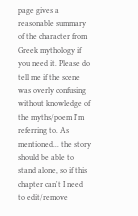page gives a reasonable summary of the character from Greek mythology if you need it. Please do tell me if the scene was overly confusing without knowledge of the myths/poem I'm referring to. As mentioned... the story should be able to stand alone, so if this chapter can't I need to edit/remove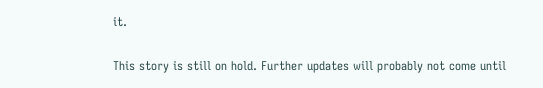it.

This story is still on hold. Further updates will probably not come until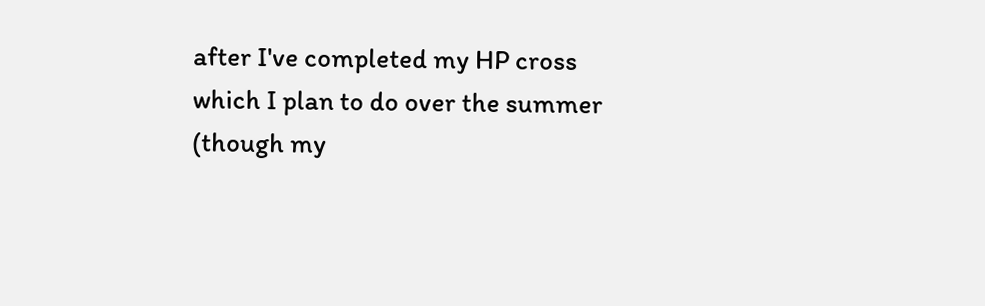after I've completed my HP cross which I plan to do over the summer (though my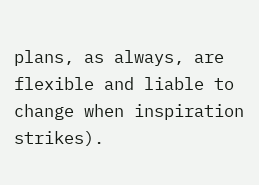plans, as always, are flexible and liable to change when inspiration strikes).